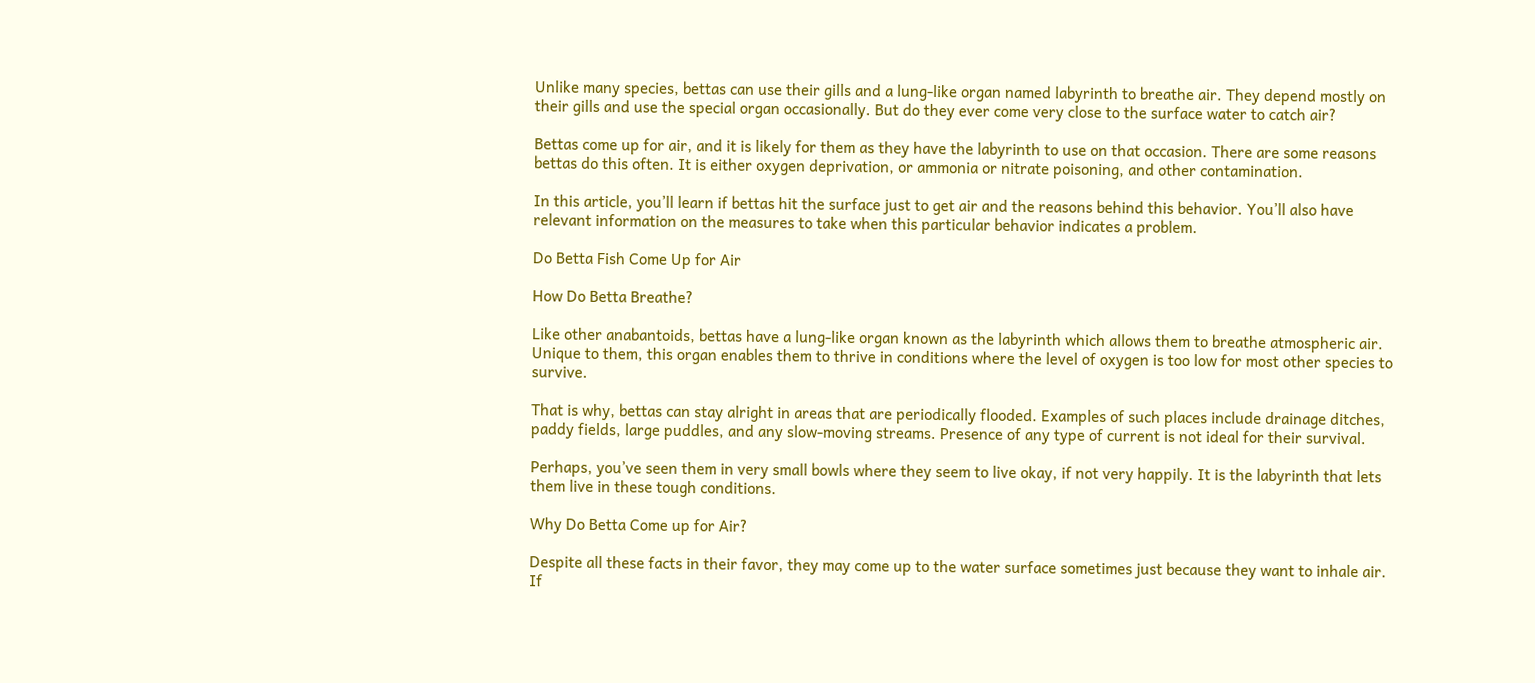Unlike many species, bettas can use their gills and a lung-like organ named labyrinth to breathe air. They depend mostly on their gills and use the special organ occasionally. But do they ever come very close to the surface water to catch air?

Bettas come up for air, and it is likely for them as they have the labyrinth to use on that occasion. There are some reasons bettas do this often. It is either oxygen deprivation, or ammonia or nitrate poisoning, and other contamination.

In this article, you’ll learn if bettas hit the surface just to get air and the reasons behind this behavior. You’ll also have relevant information on the measures to take when this particular behavior indicates a problem.

Do Betta Fish Come Up for Air

How Do Betta Breathe?

Like other anabantoids, bettas have a lung-like organ known as the labyrinth which allows them to breathe atmospheric air. Unique to them, this organ enables them to thrive in conditions where the level of oxygen is too low for most other species to survive.

That is why, bettas can stay alright in areas that are periodically flooded. Examples of such places include drainage ditches, paddy fields, large puddles, and any slow-moving streams. Presence of any type of current is not ideal for their survival.

Perhaps, you’ve seen them in very small bowls where they seem to live okay, if not very happily. It is the labyrinth that lets them live in these tough conditions.

Why Do Betta Come up for Air?

Despite all these facts in their favor, they may come up to the water surface sometimes just because they want to inhale air. If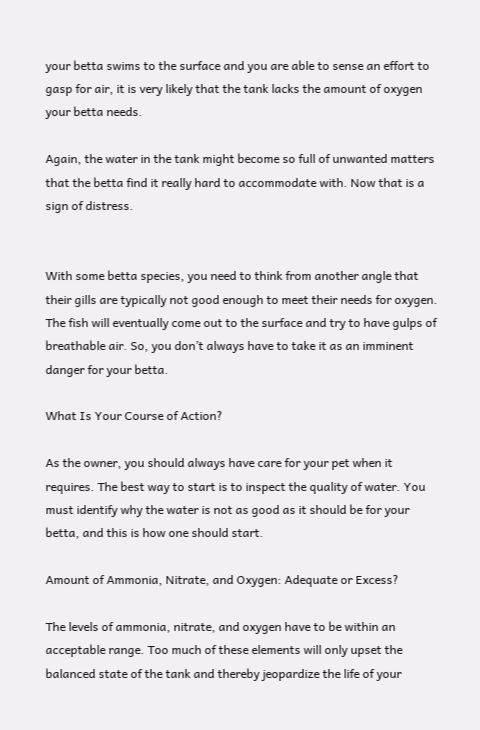your betta swims to the surface and you are able to sense an effort to gasp for air, it is very likely that the tank lacks the amount of oxygen your betta needs.

Again, the water in the tank might become so full of unwanted matters that the betta find it really hard to accommodate with. Now that is a sign of distress.


With some betta species, you need to think from another angle that their gills are typically not good enough to meet their needs for oxygen. The fish will eventually come out to the surface and try to have gulps of breathable air. So, you don’t always have to take it as an imminent danger for your betta.

What Is Your Course of Action?

As the owner, you should always have care for your pet when it requires. The best way to start is to inspect the quality of water. You must identify why the water is not as good as it should be for your betta, and this is how one should start.

Amount of Ammonia, Nitrate, and Oxygen: Adequate or Excess?

The levels of ammonia, nitrate, and oxygen have to be within an acceptable range. Too much of these elements will only upset the balanced state of the tank and thereby jeopardize the life of your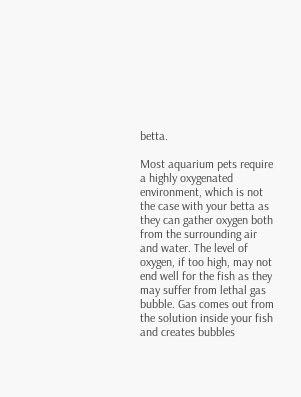betta.

Most aquarium pets require a highly oxygenated environment, which is not the case with your betta as they can gather oxygen both from the surrounding air and water. The level of oxygen, if too high, may not end well for the fish as they may suffer from lethal gas bubble. Gas comes out from the solution inside your fish and creates bubbles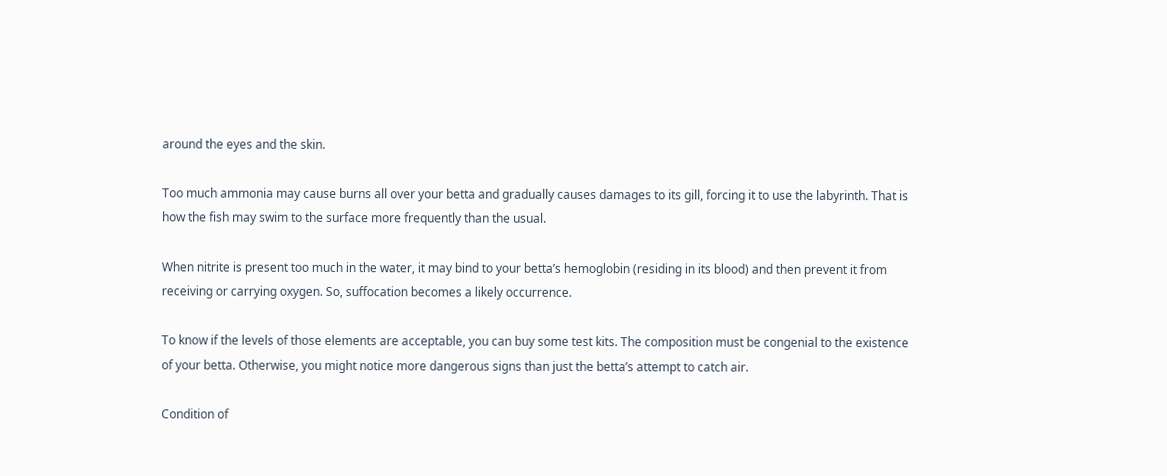around the eyes and the skin.

Too much ammonia may cause burns all over your betta and gradually causes damages to its gill, forcing it to use the labyrinth. That is how the fish may swim to the surface more frequently than the usual.

When nitrite is present too much in the water, it may bind to your betta’s hemoglobin (residing in its blood) and then prevent it from receiving or carrying oxygen. So, suffocation becomes a likely occurrence.

To know if the levels of those elements are acceptable, you can buy some test kits. The composition must be congenial to the existence of your betta. Otherwise, you might notice more dangerous signs than just the betta’s attempt to catch air.

Condition of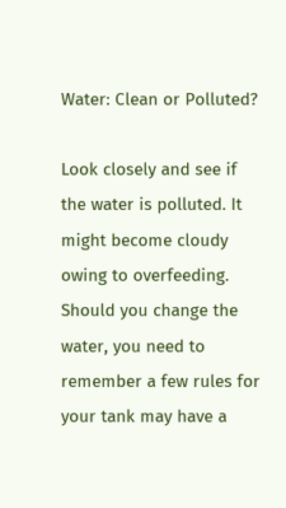Water: Clean or Polluted?

Look closely and see if the water is polluted. It might become cloudy owing to overfeeding. Should you change the water, you need to remember a few rules for your tank may have a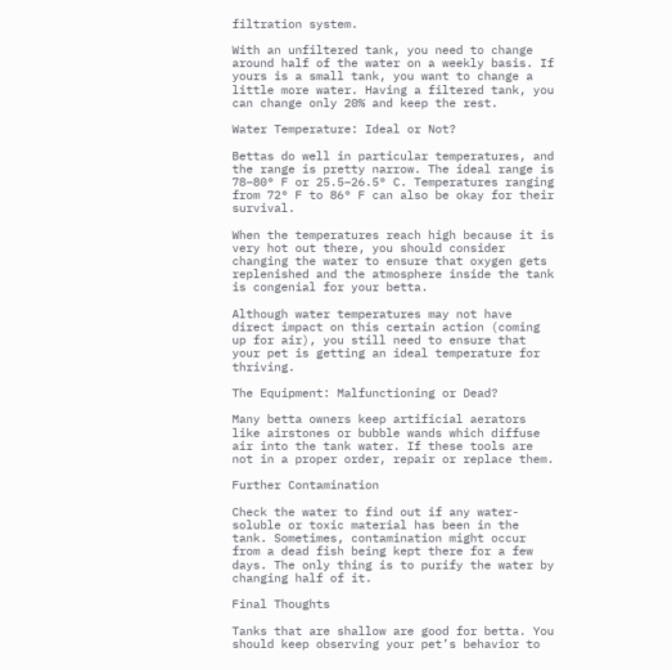filtration system.

With an unfiltered tank, you need to change around half of the water on a weekly basis. If yours is a small tank, you want to change a little more water. Having a filtered tank, you can change only 20% and keep the rest.

Water Temperature: Ideal or Not?

Bettas do well in particular temperatures, and the range is pretty narrow. The ideal range is 78–80° F or 25.5–26.5° C. Temperatures ranging from 72° F to 86° F can also be okay for their survival.

When the temperatures reach high because it is very hot out there, you should consider changing the water to ensure that oxygen gets replenished and the atmosphere inside the tank is congenial for your betta.

Although water temperatures may not have direct impact on this certain action (coming up for air), you still need to ensure that your pet is getting an ideal temperature for thriving.

The Equipment: Malfunctioning or Dead?

Many betta owners keep artificial aerators like airstones or bubble wands which diffuse air into the tank water. If these tools are not in a proper order, repair or replace them.

Further Contamination

Check the water to find out if any water-soluble or toxic material has been in the tank. Sometimes, contamination might occur from a dead fish being kept there for a few days. The only thing is to purify the water by changing half of it.

Final Thoughts

Tanks that are shallow are good for betta. You should keep observing your pet’s behavior to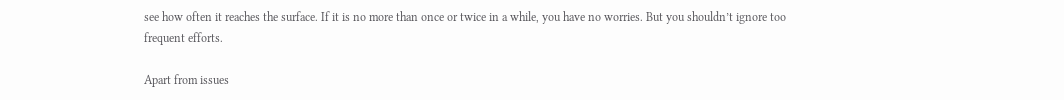see how often it reaches the surface. If it is no more than once or twice in a while, you have no worries. But you shouldn’t ignore too frequent efforts.

Apart from issues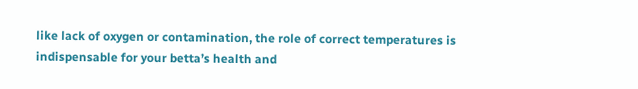like lack of oxygen or contamination, the role of correct temperatures is indispensable for your betta’s health and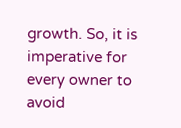growth. So, it is imperative for every owner to avoid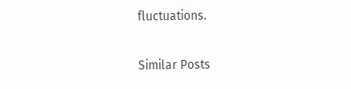fluctuations.

Similar Posts